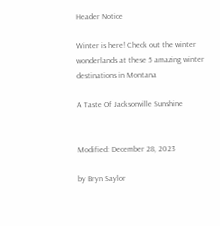Header Notice

Winter is here! Check out the winter wonderlands at these 5 amazing winter destinations in Montana

A Taste Of Jacksonville Sunshine


Modified: December 28, 2023

by Bryn Saylor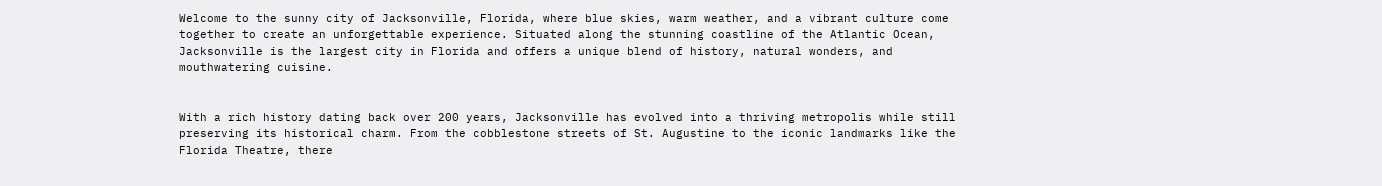Welcome to the sunny city of Jacksonville, Florida, where blue skies, warm weather, and a vibrant culture come together to create an unforgettable experience. Situated along the stunning coastline of the Atlantic Ocean, Jacksonville is the largest city in Florida and offers a unique blend of history, natural wonders, and mouthwatering cuisine.


With a rich history dating back over 200 years, Jacksonville has evolved into a thriving metropolis while still preserving its historical charm. From the cobblestone streets of St. Augustine to the iconic landmarks like the Florida Theatre, there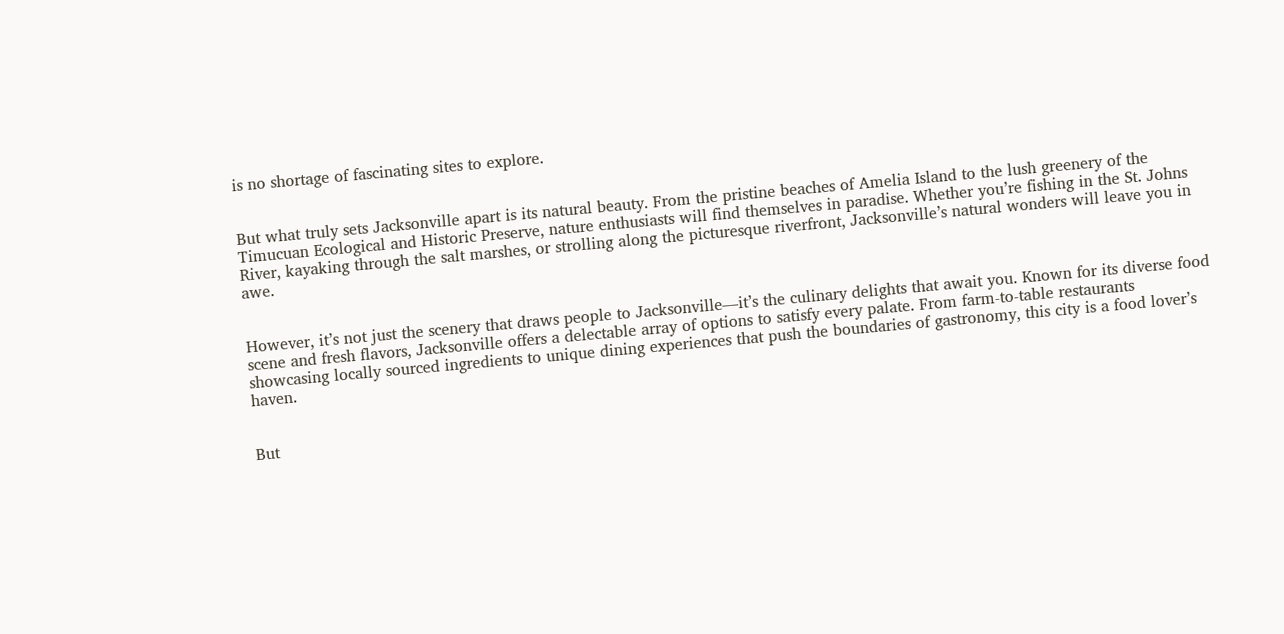is no shortage of fascinating sites to explore.


But what truly sets Jacksonville apart is its natural beauty. From the pristine beaches of Amelia Island to the lush greenery of the Timucuan Ecological and Historic Preserve, nature enthusiasts will find themselves in paradise. Whether you’re fishing in the St. Johns River, kayaking through the salt marshes, or strolling along the picturesque riverfront, Jacksonville’s natural wonders will leave you in awe.


However, it’s not just the scenery that draws people to Jacksonville—it’s the culinary delights that await you. Known for its diverse food scene and fresh flavors, Jacksonville offers a delectable array of options to satisfy every palate. From farm-to-table restaurants showcasing locally sourced ingredients to unique dining experiences that push the boundaries of gastronomy, this city is a food lover’s haven.


But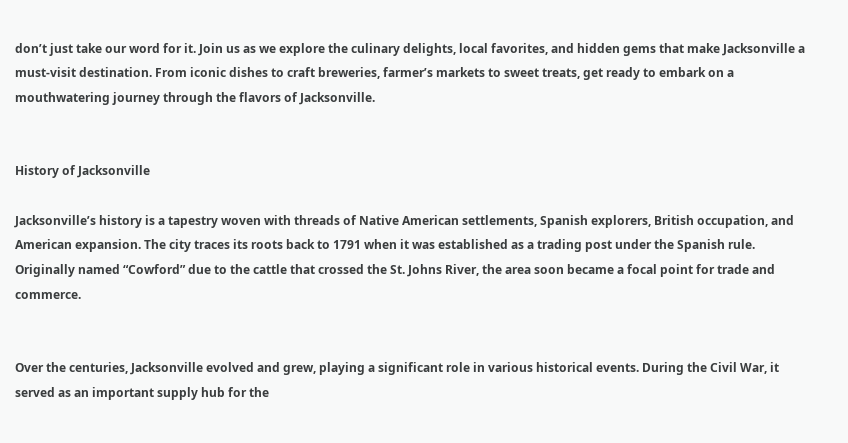don’t just take our word for it. Join us as we explore the culinary delights, local favorites, and hidden gems that make Jacksonville a must-visit destination. From iconic dishes to craft breweries, farmer’s markets to sweet treats, get ready to embark on a mouthwatering journey through the flavors of Jacksonville.


History of Jacksonville

Jacksonville’s history is a tapestry woven with threads of Native American settlements, Spanish explorers, British occupation, and American expansion. The city traces its roots back to 1791 when it was established as a trading post under the Spanish rule. Originally named “Cowford” due to the cattle that crossed the St. Johns River, the area soon became a focal point for trade and commerce.


Over the centuries, Jacksonville evolved and grew, playing a significant role in various historical events. During the Civil War, it served as an important supply hub for the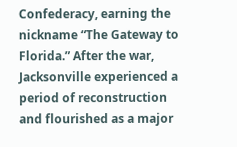Confederacy, earning the nickname “The Gateway to Florida.” After the war, Jacksonville experienced a period of reconstruction and flourished as a major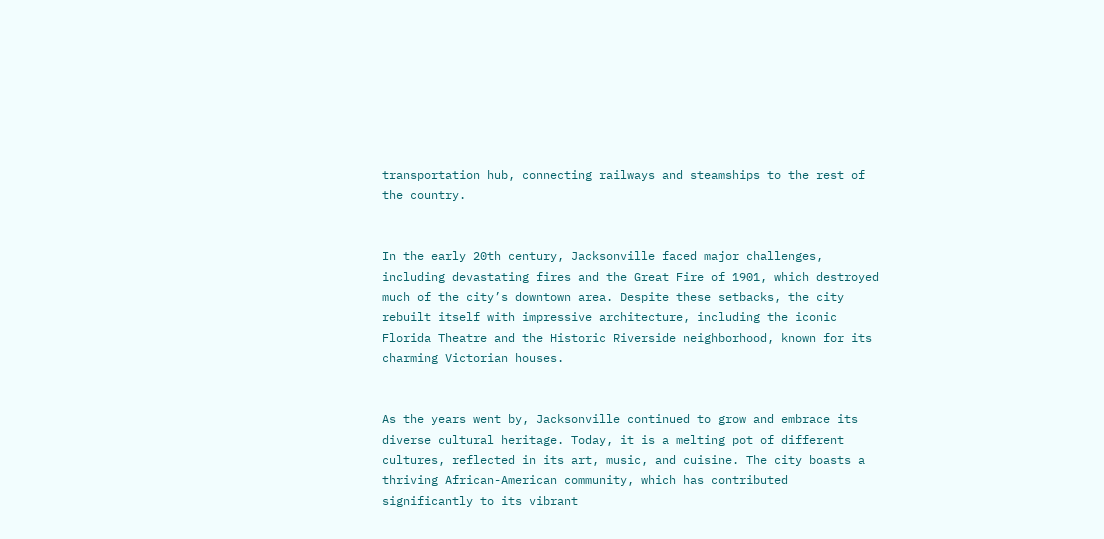transportation hub, connecting railways and steamships to the rest of the country.


In the early 20th century, Jacksonville faced major challenges, including devastating fires and the Great Fire of 1901, which destroyed much of the city’s downtown area. Despite these setbacks, the city rebuilt itself with impressive architecture, including the iconic Florida Theatre and the Historic Riverside neighborhood, known for its charming Victorian houses.


As the years went by, Jacksonville continued to grow and embrace its diverse cultural heritage. Today, it is a melting pot of different cultures, reflected in its art, music, and cuisine. The city boasts a thriving African-American community, which has contributed significantly to its vibrant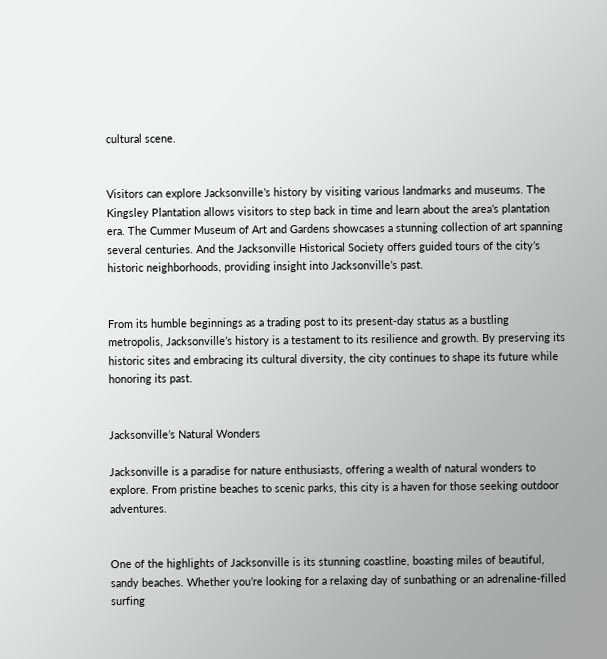cultural scene.


Visitors can explore Jacksonville’s history by visiting various landmarks and museums. The Kingsley Plantation allows visitors to step back in time and learn about the area’s plantation era. The Cummer Museum of Art and Gardens showcases a stunning collection of art spanning several centuries. And the Jacksonville Historical Society offers guided tours of the city’s historic neighborhoods, providing insight into Jacksonville’s past.


From its humble beginnings as a trading post to its present-day status as a bustling metropolis, Jacksonville’s history is a testament to its resilience and growth. By preserving its historic sites and embracing its cultural diversity, the city continues to shape its future while honoring its past.


Jacksonville’s Natural Wonders

Jacksonville is a paradise for nature enthusiasts, offering a wealth of natural wonders to explore. From pristine beaches to scenic parks, this city is a haven for those seeking outdoor adventures.


One of the highlights of Jacksonville is its stunning coastline, boasting miles of beautiful, sandy beaches. Whether you’re looking for a relaxing day of sunbathing or an adrenaline-filled surfing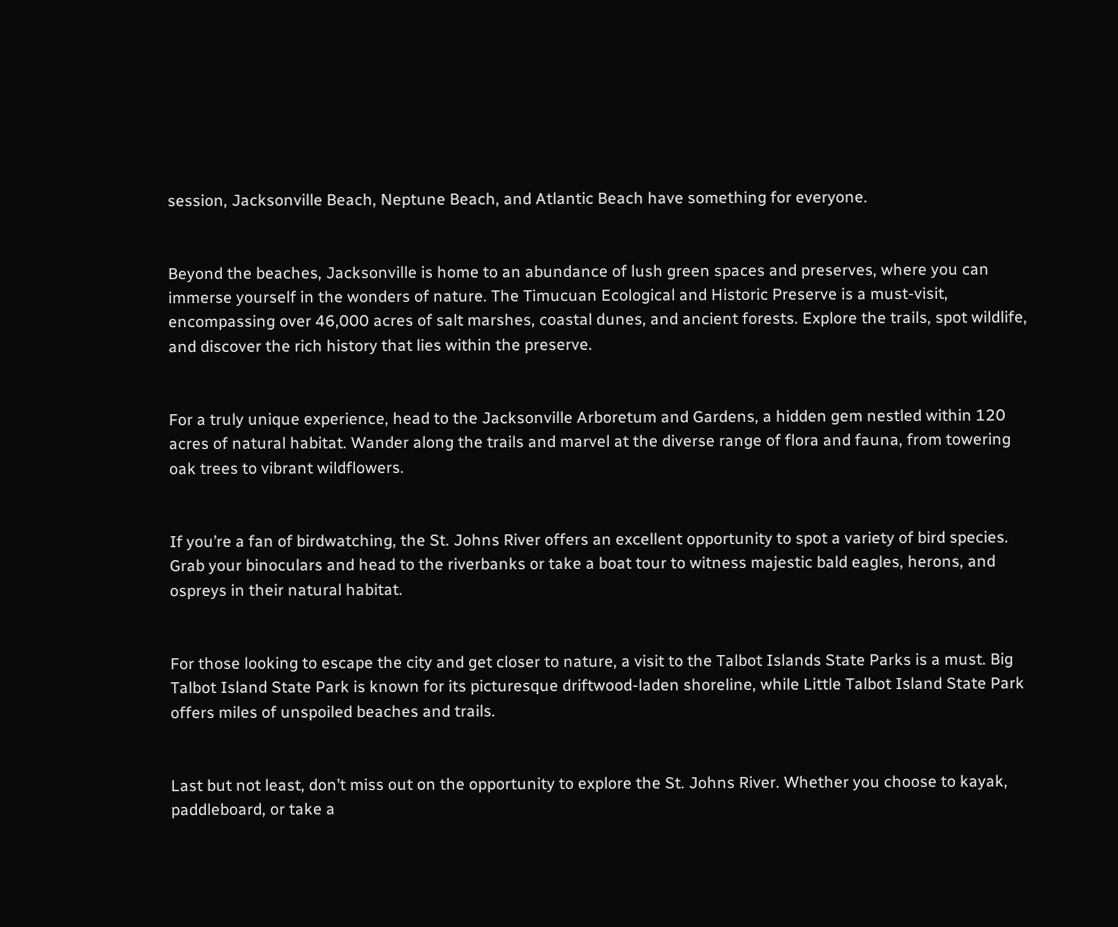session, Jacksonville Beach, Neptune Beach, and Atlantic Beach have something for everyone.


Beyond the beaches, Jacksonville is home to an abundance of lush green spaces and preserves, where you can immerse yourself in the wonders of nature. The Timucuan Ecological and Historic Preserve is a must-visit, encompassing over 46,000 acres of salt marshes, coastal dunes, and ancient forests. Explore the trails, spot wildlife, and discover the rich history that lies within the preserve.


For a truly unique experience, head to the Jacksonville Arboretum and Gardens, a hidden gem nestled within 120 acres of natural habitat. Wander along the trails and marvel at the diverse range of flora and fauna, from towering oak trees to vibrant wildflowers.


If you’re a fan of birdwatching, the St. Johns River offers an excellent opportunity to spot a variety of bird species. Grab your binoculars and head to the riverbanks or take a boat tour to witness majestic bald eagles, herons, and ospreys in their natural habitat.


For those looking to escape the city and get closer to nature, a visit to the Talbot Islands State Parks is a must. Big Talbot Island State Park is known for its picturesque driftwood-laden shoreline, while Little Talbot Island State Park offers miles of unspoiled beaches and trails.


Last but not least, don’t miss out on the opportunity to explore the St. Johns River. Whether you choose to kayak, paddleboard, or take a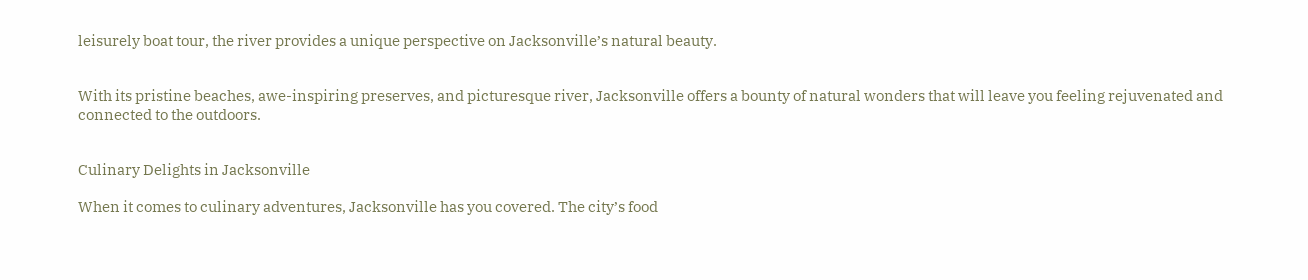leisurely boat tour, the river provides a unique perspective on Jacksonville’s natural beauty.


With its pristine beaches, awe-inspiring preserves, and picturesque river, Jacksonville offers a bounty of natural wonders that will leave you feeling rejuvenated and connected to the outdoors.


Culinary Delights in Jacksonville

When it comes to culinary adventures, Jacksonville has you covered. The city’s food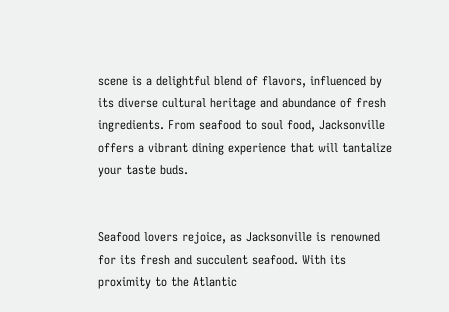scene is a delightful blend of flavors, influenced by its diverse cultural heritage and abundance of fresh ingredients. From seafood to soul food, Jacksonville offers a vibrant dining experience that will tantalize your taste buds.


Seafood lovers rejoice, as Jacksonville is renowned for its fresh and succulent seafood. With its proximity to the Atlantic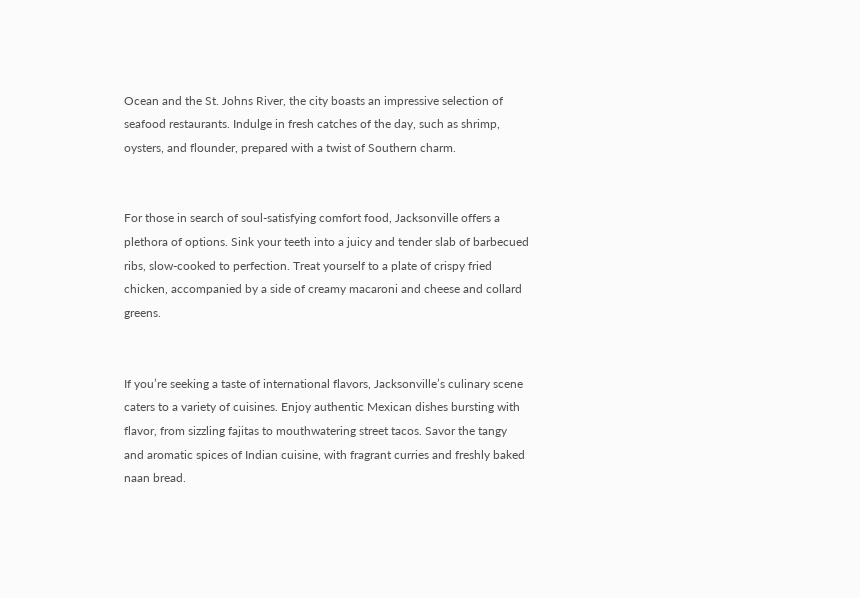Ocean and the St. Johns River, the city boasts an impressive selection of seafood restaurants. Indulge in fresh catches of the day, such as shrimp, oysters, and flounder, prepared with a twist of Southern charm.


For those in search of soul-satisfying comfort food, Jacksonville offers a plethora of options. Sink your teeth into a juicy and tender slab of barbecued ribs, slow-cooked to perfection. Treat yourself to a plate of crispy fried chicken, accompanied by a side of creamy macaroni and cheese and collard greens.


If you’re seeking a taste of international flavors, Jacksonville’s culinary scene caters to a variety of cuisines. Enjoy authentic Mexican dishes bursting with flavor, from sizzling fajitas to mouthwatering street tacos. Savor the tangy and aromatic spices of Indian cuisine, with fragrant curries and freshly baked naan bread.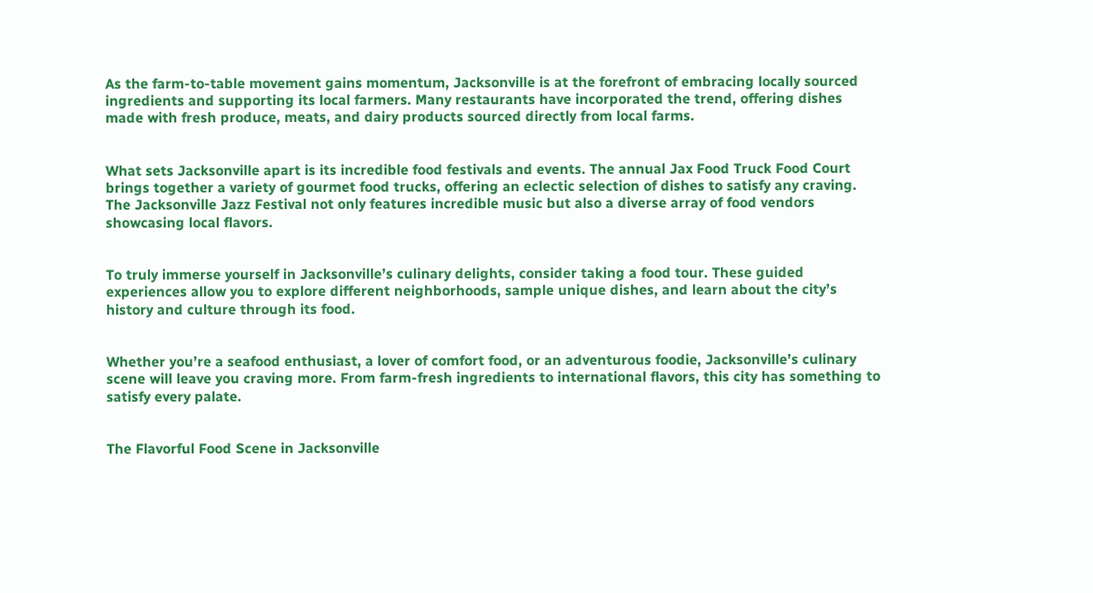As the farm-to-table movement gains momentum, Jacksonville is at the forefront of embracing locally sourced ingredients and supporting its local farmers. Many restaurants have incorporated the trend, offering dishes made with fresh produce, meats, and dairy products sourced directly from local farms.


What sets Jacksonville apart is its incredible food festivals and events. The annual Jax Food Truck Food Court brings together a variety of gourmet food trucks, offering an eclectic selection of dishes to satisfy any craving. The Jacksonville Jazz Festival not only features incredible music but also a diverse array of food vendors showcasing local flavors.


To truly immerse yourself in Jacksonville’s culinary delights, consider taking a food tour. These guided experiences allow you to explore different neighborhoods, sample unique dishes, and learn about the city’s history and culture through its food.


Whether you’re a seafood enthusiast, a lover of comfort food, or an adventurous foodie, Jacksonville’s culinary scene will leave you craving more. From farm-fresh ingredients to international flavors, this city has something to satisfy every palate.


The Flavorful Food Scene in Jacksonville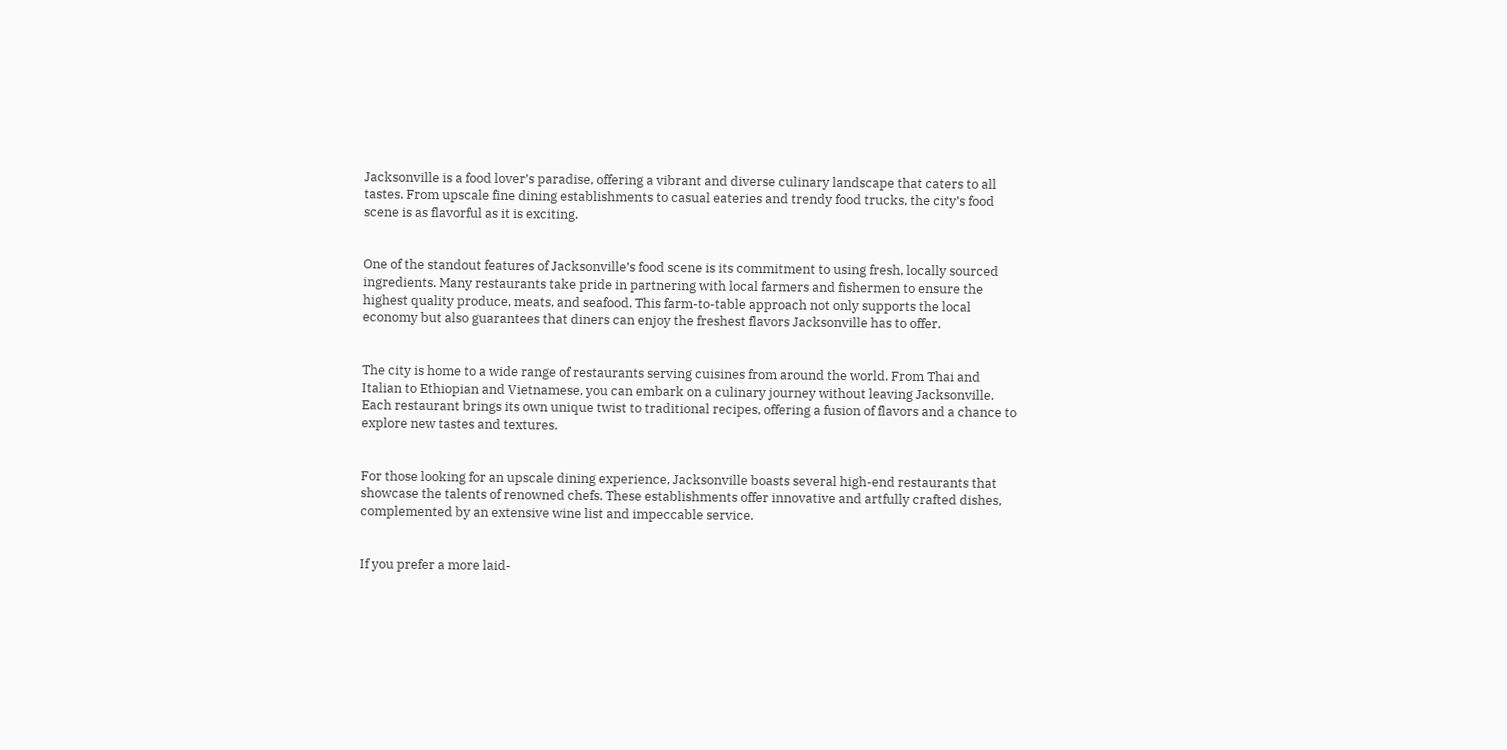Jacksonville is a food lover’s paradise, offering a vibrant and diverse culinary landscape that caters to all tastes. From upscale fine dining establishments to casual eateries and trendy food trucks, the city’s food scene is as flavorful as it is exciting.


One of the standout features of Jacksonville’s food scene is its commitment to using fresh, locally sourced ingredients. Many restaurants take pride in partnering with local farmers and fishermen to ensure the highest quality produce, meats, and seafood. This farm-to-table approach not only supports the local economy but also guarantees that diners can enjoy the freshest flavors Jacksonville has to offer.


The city is home to a wide range of restaurants serving cuisines from around the world. From Thai and Italian to Ethiopian and Vietnamese, you can embark on a culinary journey without leaving Jacksonville. Each restaurant brings its own unique twist to traditional recipes, offering a fusion of flavors and a chance to explore new tastes and textures.


For those looking for an upscale dining experience, Jacksonville boasts several high-end restaurants that showcase the talents of renowned chefs. These establishments offer innovative and artfully crafted dishes, complemented by an extensive wine list and impeccable service.


If you prefer a more laid-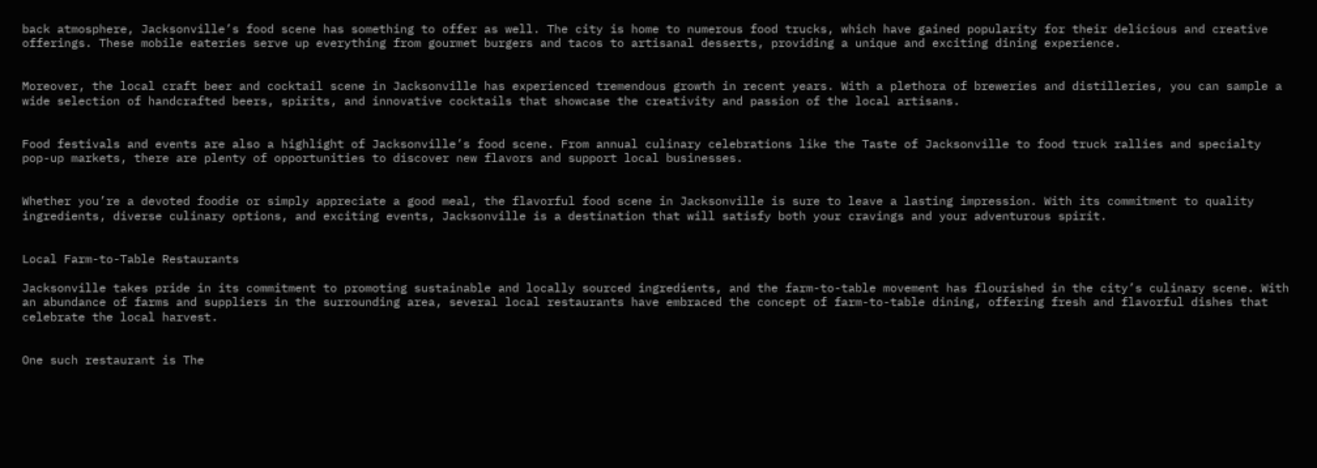back atmosphere, Jacksonville’s food scene has something to offer as well. The city is home to numerous food trucks, which have gained popularity for their delicious and creative offerings. These mobile eateries serve up everything from gourmet burgers and tacos to artisanal desserts, providing a unique and exciting dining experience.


Moreover, the local craft beer and cocktail scene in Jacksonville has experienced tremendous growth in recent years. With a plethora of breweries and distilleries, you can sample a wide selection of handcrafted beers, spirits, and innovative cocktails that showcase the creativity and passion of the local artisans.


Food festivals and events are also a highlight of Jacksonville’s food scene. From annual culinary celebrations like the Taste of Jacksonville to food truck rallies and specialty pop-up markets, there are plenty of opportunities to discover new flavors and support local businesses.


Whether you’re a devoted foodie or simply appreciate a good meal, the flavorful food scene in Jacksonville is sure to leave a lasting impression. With its commitment to quality ingredients, diverse culinary options, and exciting events, Jacksonville is a destination that will satisfy both your cravings and your adventurous spirit.


Local Farm-to-Table Restaurants

Jacksonville takes pride in its commitment to promoting sustainable and locally sourced ingredients, and the farm-to-table movement has flourished in the city’s culinary scene. With an abundance of farms and suppliers in the surrounding area, several local restaurants have embraced the concept of farm-to-table dining, offering fresh and flavorful dishes that celebrate the local harvest.


One such restaurant is The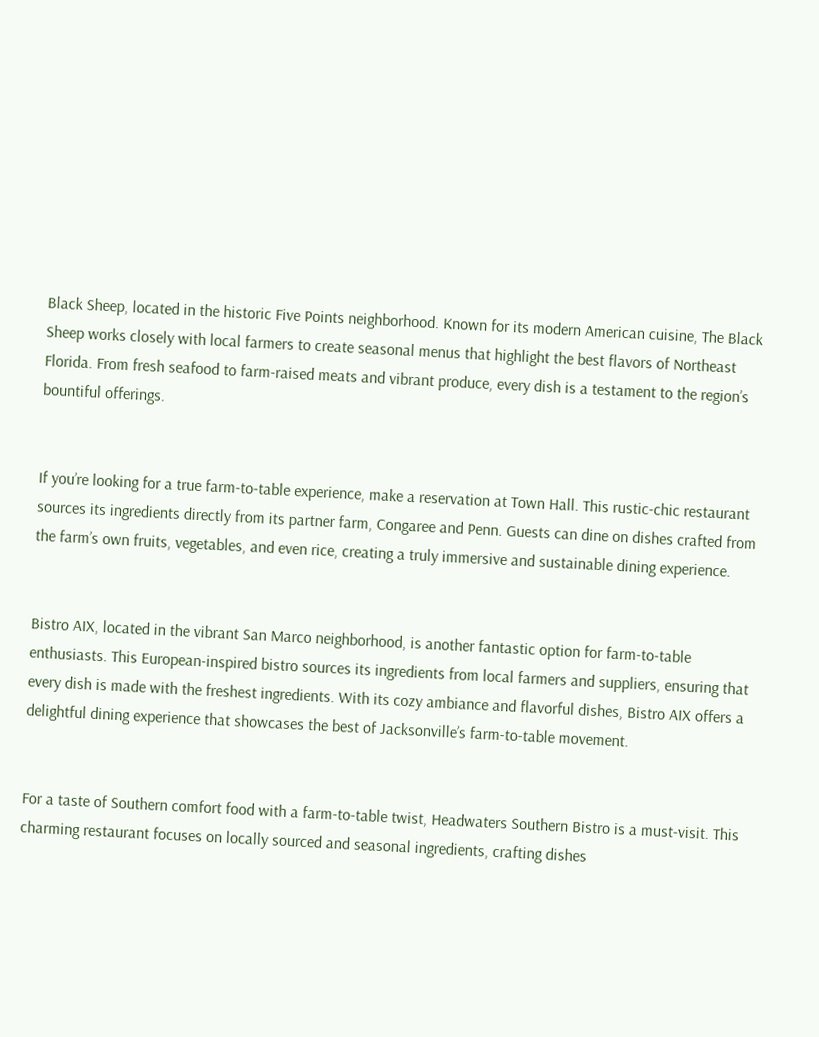Black Sheep, located in the historic Five Points neighborhood. Known for its modern American cuisine, The Black Sheep works closely with local farmers to create seasonal menus that highlight the best flavors of Northeast Florida. From fresh seafood to farm-raised meats and vibrant produce, every dish is a testament to the region’s bountiful offerings.


If you’re looking for a true farm-to-table experience, make a reservation at Town Hall. This rustic-chic restaurant sources its ingredients directly from its partner farm, Congaree and Penn. Guests can dine on dishes crafted from the farm’s own fruits, vegetables, and even rice, creating a truly immersive and sustainable dining experience.


Bistro AIX, located in the vibrant San Marco neighborhood, is another fantastic option for farm-to-table enthusiasts. This European-inspired bistro sources its ingredients from local farmers and suppliers, ensuring that every dish is made with the freshest ingredients. With its cozy ambiance and flavorful dishes, Bistro AIX offers a delightful dining experience that showcases the best of Jacksonville’s farm-to-table movement.


For a taste of Southern comfort food with a farm-to-table twist, Headwaters Southern Bistro is a must-visit. This charming restaurant focuses on locally sourced and seasonal ingredients, crafting dishes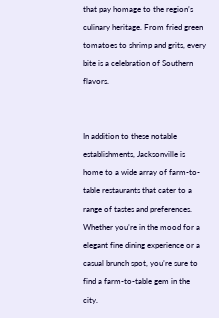that pay homage to the region’s culinary heritage. From fried green tomatoes to shrimp and grits, every bite is a celebration of Southern flavors.


In addition to these notable establishments, Jacksonville is home to a wide array of farm-to-table restaurants that cater to a range of tastes and preferences. Whether you’re in the mood for a elegant fine dining experience or a casual brunch spot, you’re sure to find a farm-to-table gem in the city.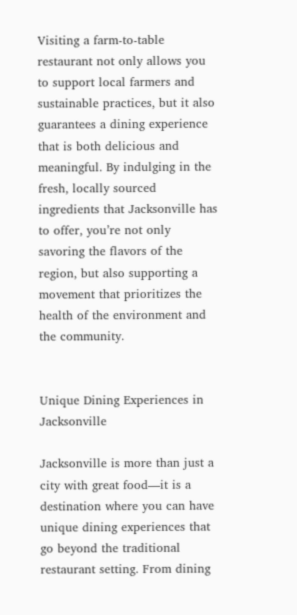Visiting a farm-to-table restaurant not only allows you to support local farmers and sustainable practices, but it also guarantees a dining experience that is both delicious and meaningful. By indulging in the fresh, locally sourced ingredients that Jacksonville has to offer, you’re not only savoring the flavors of the region, but also supporting a movement that prioritizes the health of the environment and the community.


Unique Dining Experiences in Jacksonville

Jacksonville is more than just a city with great food—it is a destination where you can have unique dining experiences that go beyond the traditional restaurant setting. From dining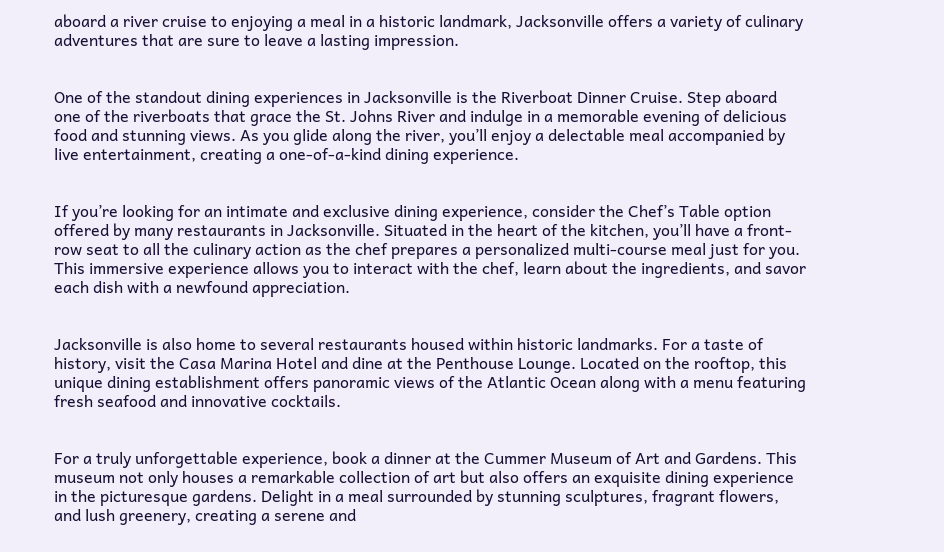aboard a river cruise to enjoying a meal in a historic landmark, Jacksonville offers a variety of culinary adventures that are sure to leave a lasting impression.


One of the standout dining experiences in Jacksonville is the Riverboat Dinner Cruise. Step aboard one of the riverboats that grace the St. Johns River and indulge in a memorable evening of delicious food and stunning views. As you glide along the river, you’ll enjoy a delectable meal accompanied by live entertainment, creating a one-of-a-kind dining experience.


If you’re looking for an intimate and exclusive dining experience, consider the Chef’s Table option offered by many restaurants in Jacksonville. Situated in the heart of the kitchen, you’ll have a front-row seat to all the culinary action as the chef prepares a personalized multi-course meal just for you. This immersive experience allows you to interact with the chef, learn about the ingredients, and savor each dish with a newfound appreciation.


Jacksonville is also home to several restaurants housed within historic landmarks. For a taste of history, visit the Casa Marina Hotel and dine at the Penthouse Lounge. Located on the rooftop, this unique dining establishment offers panoramic views of the Atlantic Ocean along with a menu featuring fresh seafood and innovative cocktails.


For a truly unforgettable experience, book a dinner at the Cummer Museum of Art and Gardens. This museum not only houses a remarkable collection of art but also offers an exquisite dining experience in the picturesque gardens. Delight in a meal surrounded by stunning sculptures, fragrant flowers, and lush greenery, creating a serene and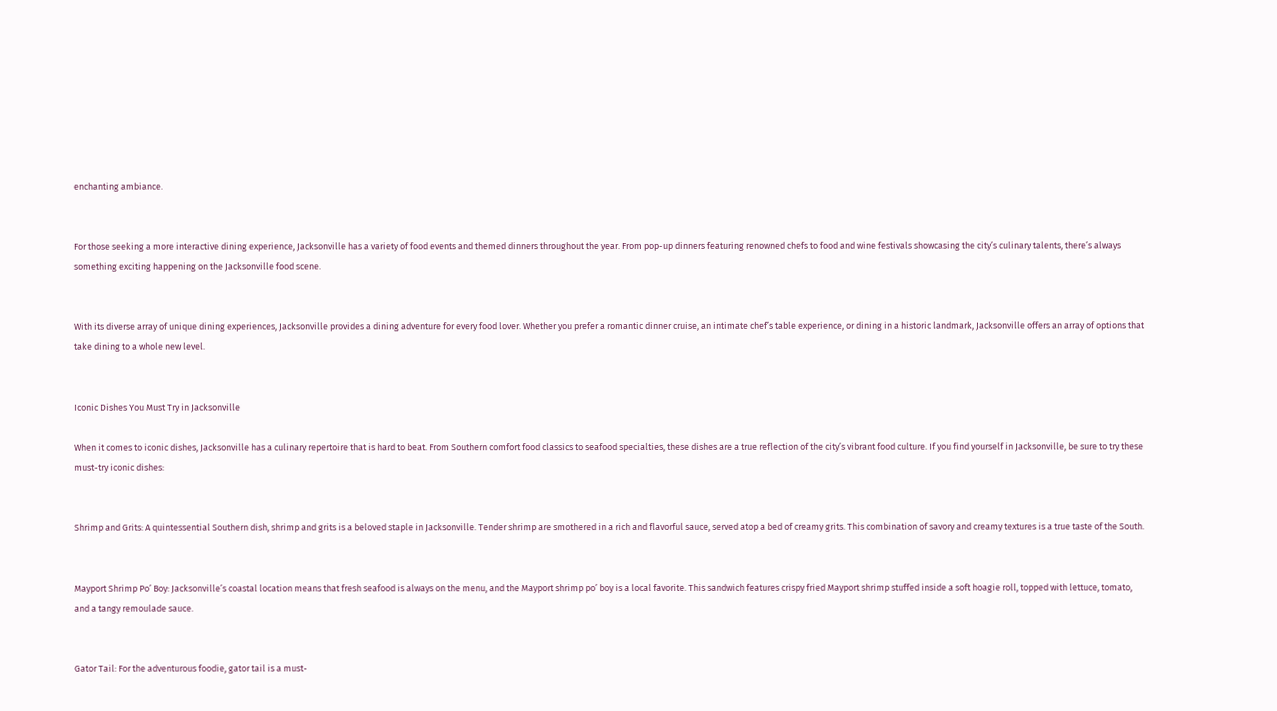enchanting ambiance.


For those seeking a more interactive dining experience, Jacksonville has a variety of food events and themed dinners throughout the year. From pop-up dinners featuring renowned chefs to food and wine festivals showcasing the city’s culinary talents, there’s always something exciting happening on the Jacksonville food scene.


With its diverse array of unique dining experiences, Jacksonville provides a dining adventure for every food lover. Whether you prefer a romantic dinner cruise, an intimate chef’s table experience, or dining in a historic landmark, Jacksonville offers an array of options that take dining to a whole new level.


Iconic Dishes You Must Try in Jacksonville

When it comes to iconic dishes, Jacksonville has a culinary repertoire that is hard to beat. From Southern comfort food classics to seafood specialties, these dishes are a true reflection of the city’s vibrant food culture. If you find yourself in Jacksonville, be sure to try these must-try iconic dishes:


Shrimp and Grits: A quintessential Southern dish, shrimp and grits is a beloved staple in Jacksonville. Tender shrimp are smothered in a rich and flavorful sauce, served atop a bed of creamy grits. This combination of savory and creamy textures is a true taste of the South.


Mayport Shrimp Po’ Boy: Jacksonville’s coastal location means that fresh seafood is always on the menu, and the Mayport shrimp po’ boy is a local favorite. This sandwich features crispy fried Mayport shrimp stuffed inside a soft hoagie roll, topped with lettuce, tomato, and a tangy remoulade sauce.


Gator Tail: For the adventurous foodie, gator tail is a must-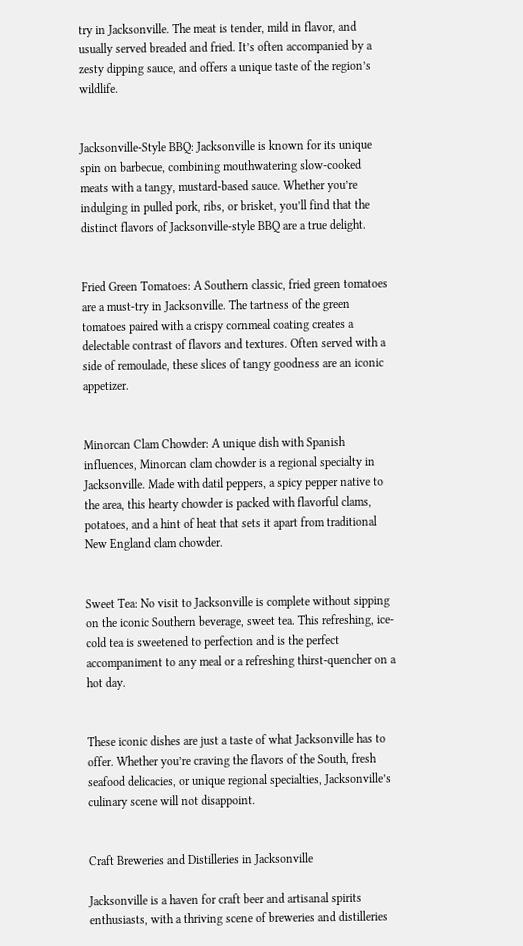try in Jacksonville. The meat is tender, mild in flavor, and usually served breaded and fried. It’s often accompanied by a zesty dipping sauce, and offers a unique taste of the region’s wildlife.


Jacksonville-Style BBQ: Jacksonville is known for its unique spin on barbecue, combining mouthwatering slow-cooked meats with a tangy, mustard-based sauce. Whether you’re indulging in pulled pork, ribs, or brisket, you’ll find that the distinct flavors of Jacksonville-style BBQ are a true delight.


Fried Green Tomatoes: A Southern classic, fried green tomatoes are a must-try in Jacksonville. The tartness of the green tomatoes paired with a crispy cornmeal coating creates a delectable contrast of flavors and textures. Often served with a side of remoulade, these slices of tangy goodness are an iconic appetizer.


Minorcan Clam Chowder: A unique dish with Spanish influences, Minorcan clam chowder is a regional specialty in Jacksonville. Made with datil peppers, a spicy pepper native to the area, this hearty chowder is packed with flavorful clams, potatoes, and a hint of heat that sets it apart from traditional New England clam chowder.


Sweet Tea: No visit to Jacksonville is complete without sipping on the iconic Southern beverage, sweet tea. This refreshing, ice-cold tea is sweetened to perfection and is the perfect accompaniment to any meal or a refreshing thirst-quencher on a hot day.


These iconic dishes are just a taste of what Jacksonville has to offer. Whether you’re craving the flavors of the South, fresh seafood delicacies, or unique regional specialties, Jacksonville’s culinary scene will not disappoint.


Craft Breweries and Distilleries in Jacksonville

Jacksonville is a haven for craft beer and artisanal spirits enthusiasts, with a thriving scene of breweries and distilleries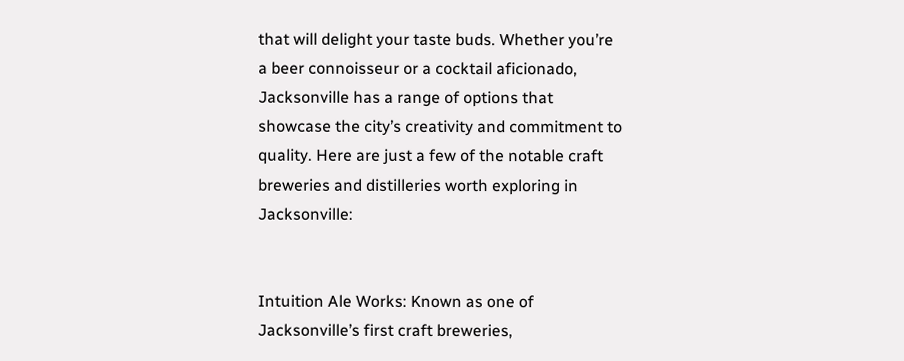that will delight your taste buds. Whether you’re a beer connoisseur or a cocktail aficionado, Jacksonville has a range of options that showcase the city’s creativity and commitment to quality. Here are just a few of the notable craft breweries and distilleries worth exploring in Jacksonville:


Intuition Ale Works: Known as one of Jacksonville’s first craft breweries,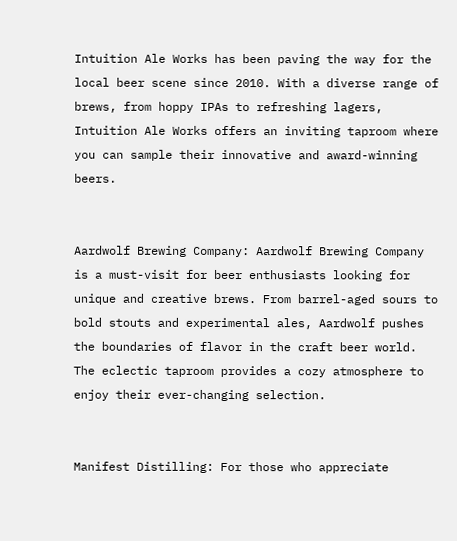Intuition Ale Works has been paving the way for the local beer scene since 2010. With a diverse range of brews, from hoppy IPAs to refreshing lagers, Intuition Ale Works offers an inviting taproom where you can sample their innovative and award-winning beers.


Aardwolf Brewing Company: Aardwolf Brewing Company is a must-visit for beer enthusiasts looking for unique and creative brews. From barrel-aged sours to bold stouts and experimental ales, Aardwolf pushes the boundaries of flavor in the craft beer world. The eclectic taproom provides a cozy atmosphere to enjoy their ever-changing selection.


Manifest Distilling: For those who appreciate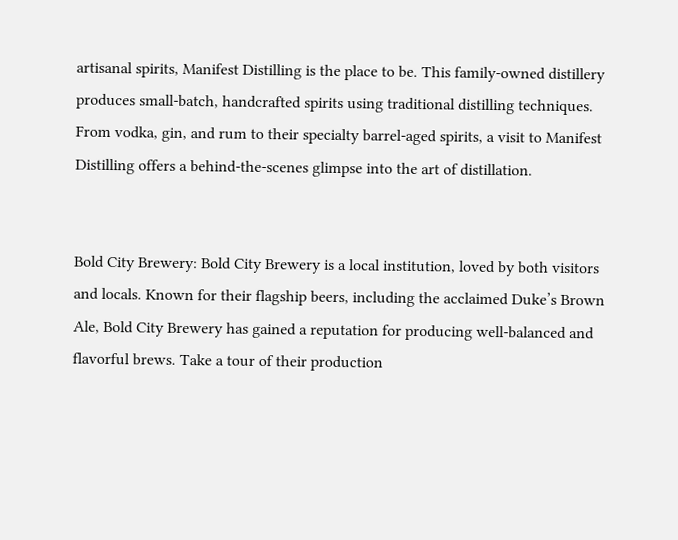artisanal spirits, Manifest Distilling is the place to be. This family-owned distillery produces small-batch, handcrafted spirits using traditional distilling techniques. From vodka, gin, and rum to their specialty barrel-aged spirits, a visit to Manifest Distilling offers a behind-the-scenes glimpse into the art of distillation.


Bold City Brewery: Bold City Brewery is a local institution, loved by both visitors and locals. Known for their flagship beers, including the acclaimed Duke’s Brown Ale, Bold City Brewery has gained a reputation for producing well-balanced and flavorful brews. Take a tour of their production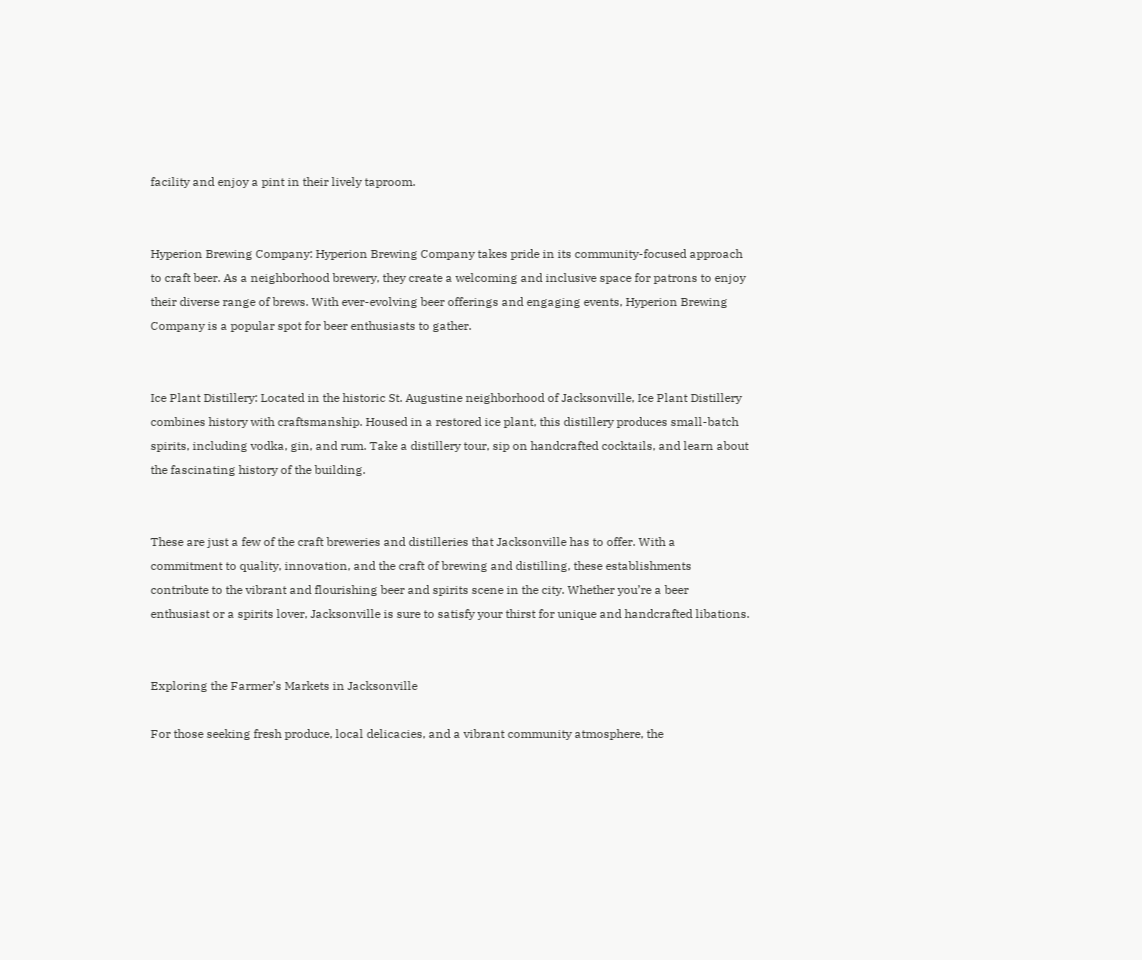facility and enjoy a pint in their lively taproom.


Hyperion Brewing Company: Hyperion Brewing Company takes pride in its community-focused approach to craft beer. As a neighborhood brewery, they create a welcoming and inclusive space for patrons to enjoy their diverse range of brews. With ever-evolving beer offerings and engaging events, Hyperion Brewing Company is a popular spot for beer enthusiasts to gather.


Ice Plant Distillery: Located in the historic St. Augustine neighborhood of Jacksonville, Ice Plant Distillery combines history with craftsmanship. Housed in a restored ice plant, this distillery produces small-batch spirits, including vodka, gin, and rum. Take a distillery tour, sip on handcrafted cocktails, and learn about the fascinating history of the building.


These are just a few of the craft breweries and distilleries that Jacksonville has to offer. With a commitment to quality, innovation, and the craft of brewing and distilling, these establishments contribute to the vibrant and flourishing beer and spirits scene in the city. Whether you’re a beer enthusiast or a spirits lover, Jacksonville is sure to satisfy your thirst for unique and handcrafted libations.


Exploring the Farmer’s Markets in Jacksonville

For those seeking fresh produce, local delicacies, and a vibrant community atmosphere, the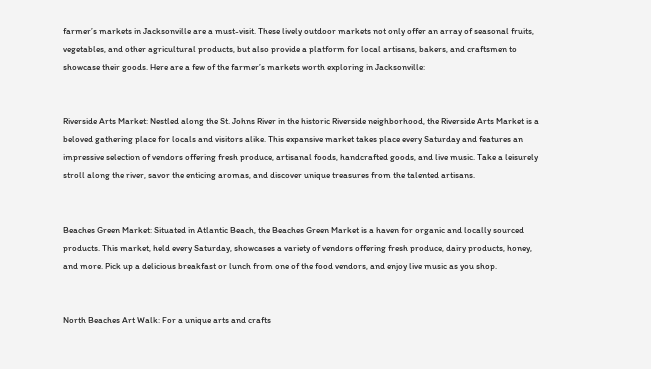farmer’s markets in Jacksonville are a must-visit. These lively outdoor markets not only offer an array of seasonal fruits, vegetables, and other agricultural products, but also provide a platform for local artisans, bakers, and craftsmen to showcase their goods. Here are a few of the farmer’s markets worth exploring in Jacksonville:


Riverside Arts Market: Nestled along the St. Johns River in the historic Riverside neighborhood, the Riverside Arts Market is a beloved gathering place for locals and visitors alike. This expansive market takes place every Saturday and features an impressive selection of vendors offering fresh produce, artisanal foods, handcrafted goods, and live music. Take a leisurely stroll along the river, savor the enticing aromas, and discover unique treasures from the talented artisans.


Beaches Green Market: Situated in Atlantic Beach, the Beaches Green Market is a haven for organic and locally sourced products. This market, held every Saturday, showcases a variety of vendors offering fresh produce, dairy products, honey, and more. Pick up a delicious breakfast or lunch from one of the food vendors, and enjoy live music as you shop.


North Beaches Art Walk: For a unique arts and crafts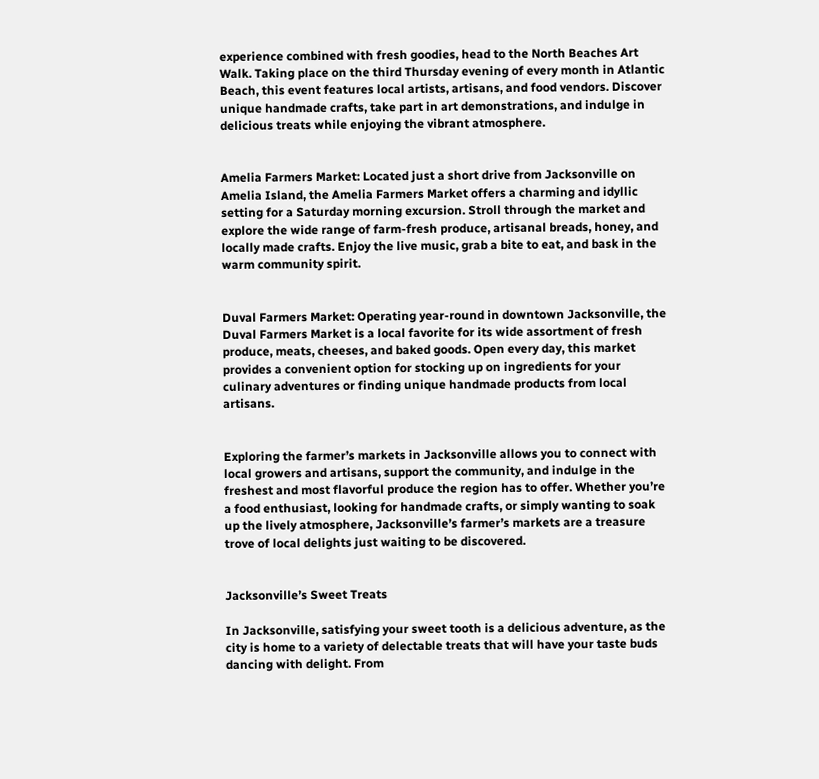experience combined with fresh goodies, head to the North Beaches Art Walk. Taking place on the third Thursday evening of every month in Atlantic Beach, this event features local artists, artisans, and food vendors. Discover unique handmade crafts, take part in art demonstrations, and indulge in delicious treats while enjoying the vibrant atmosphere.


Amelia Farmers Market: Located just a short drive from Jacksonville on Amelia Island, the Amelia Farmers Market offers a charming and idyllic setting for a Saturday morning excursion. Stroll through the market and explore the wide range of farm-fresh produce, artisanal breads, honey, and locally made crafts. Enjoy the live music, grab a bite to eat, and bask in the warm community spirit.


Duval Farmers Market: Operating year-round in downtown Jacksonville, the Duval Farmers Market is a local favorite for its wide assortment of fresh produce, meats, cheeses, and baked goods. Open every day, this market provides a convenient option for stocking up on ingredients for your culinary adventures or finding unique handmade products from local artisans.


Exploring the farmer’s markets in Jacksonville allows you to connect with local growers and artisans, support the community, and indulge in the freshest and most flavorful produce the region has to offer. Whether you’re a food enthusiast, looking for handmade crafts, or simply wanting to soak up the lively atmosphere, Jacksonville’s farmer’s markets are a treasure trove of local delights just waiting to be discovered.


Jacksonville’s Sweet Treats

In Jacksonville, satisfying your sweet tooth is a delicious adventure, as the city is home to a variety of delectable treats that will have your taste buds dancing with delight. From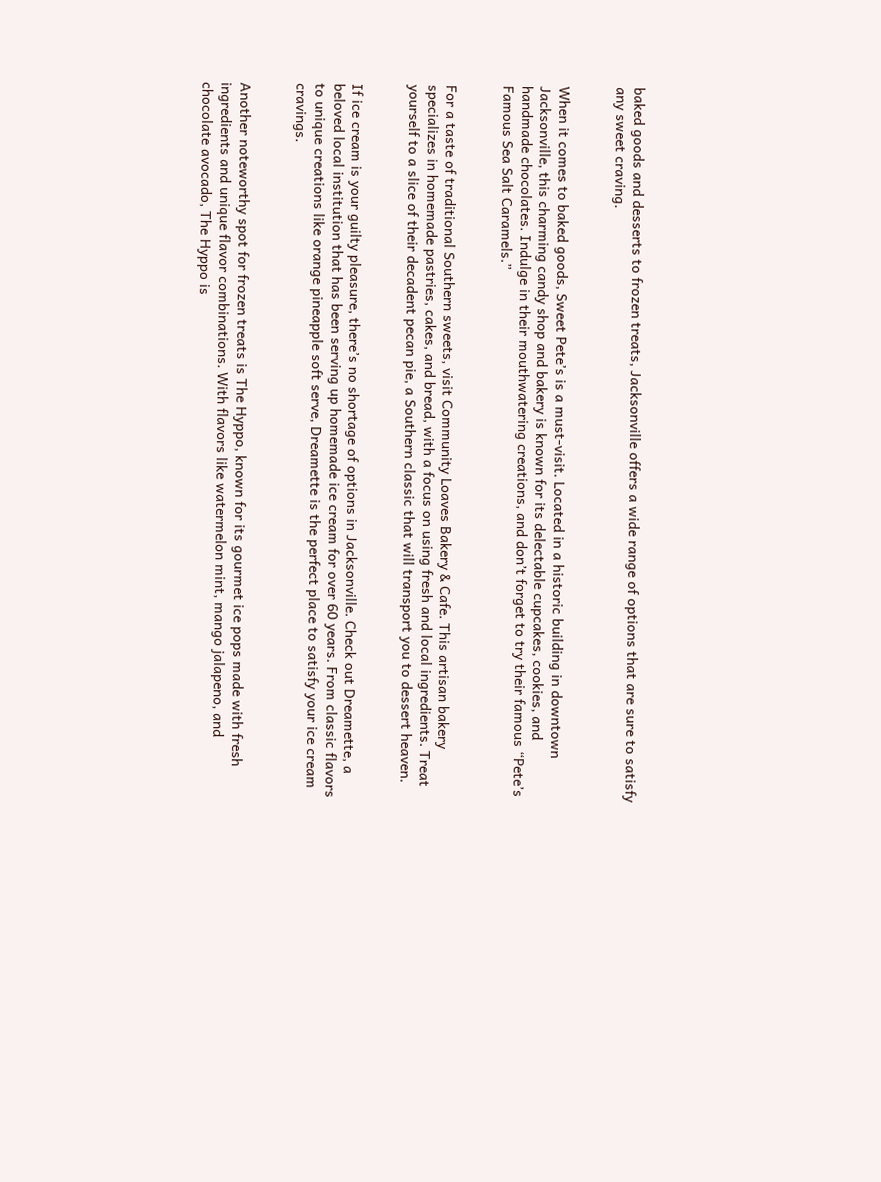baked goods and desserts to frozen treats, Jacksonville offers a wide range of options that are sure to satisfy any sweet craving.


When it comes to baked goods, Sweet Pete’s is a must-visit. Located in a historic building in downtown Jacksonville, this charming candy shop and bakery is known for its delectable cupcakes, cookies, and handmade chocolates. Indulge in their mouthwatering creations, and don’t forget to try their famous “Pete’s Famous Sea Salt Caramels.”


For a taste of traditional Southern sweets, visit Community Loaves Bakery & Cafe. This artisan bakery specializes in homemade pastries, cakes, and bread, with a focus on using fresh and local ingredients. Treat yourself to a slice of their decadent pecan pie, a Southern classic that will transport you to dessert heaven.


If ice cream is your guilty pleasure, there’s no shortage of options in Jacksonville. Check out Dreamette, a beloved local institution that has been serving up homemade ice cream for over 60 years. From classic flavors to unique creations like orange pineapple soft serve, Dreamette is the perfect place to satisfy your ice cream cravings.


Another noteworthy spot for frozen treats is The Hyppo, known for its gourmet ice pops made with fresh ingredients and unique flavor combinations. With flavors like watermelon mint, mango jalapeno, and chocolate avocado, The Hyppo is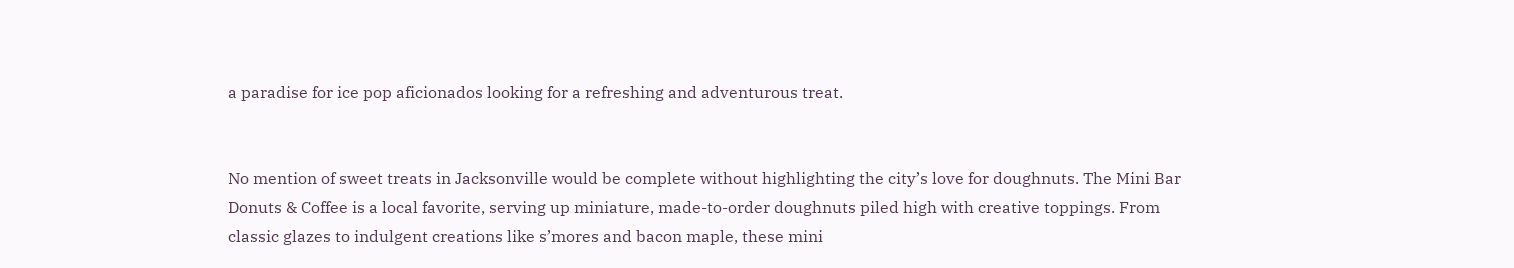a paradise for ice pop aficionados looking for a refreshing and adventurous treat.


No mention of sweet treats in Jacksonville would be complete without highlighting the city’s love for doughnuts. The Mini Bar Donuts & Coffee is a local favorite, serving up miniature, made-to-order doughnuts piled high with creative toppings. From classic glazes to indulgent creations like s’mores and bacon maple, these mini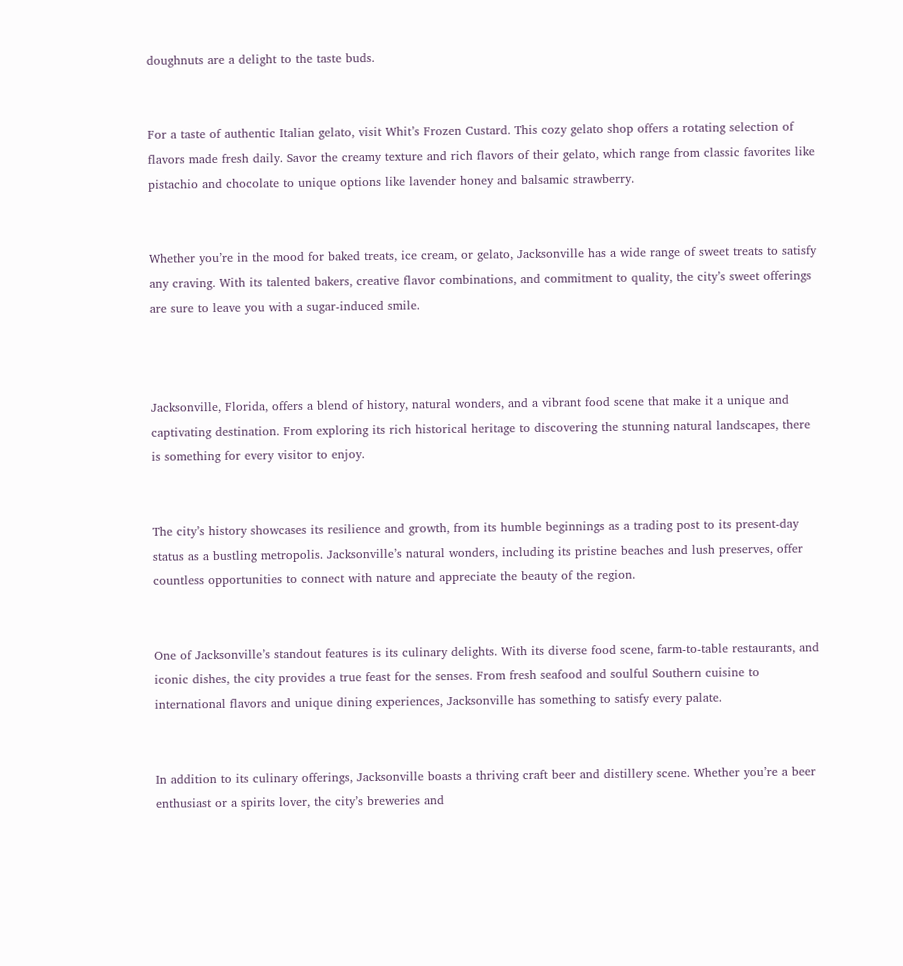doughnuts are a delight to the taste buds.


For a taste of authentic Italian gelato, visit Whit’s Frozen Custard. This cozy gelato shop offers a rotating selection of flavors made fresh daily. Savor the creamy texture and rich flavors of their gelato, which range from classic favorites like pistachio and chocolate to unique options like lavender honey and balsamic strawberry.


Whether you’re in the mood for baked treats, ice cream, or gelato, Jacksonville has a wide range of sweet treats to satisfy any craving. With its talented bakers, creative flavor combinations, and commitment to quality, the city’s sweet offerings are sure to leave you with a sugar-induced smile.



Jacksonville, Florida, offers a blend of history, natural wonders, and a vibrant food scene that make it a unique and captivating destination. From exploring its rich historical heritage to discovering the stunning natural landscapes, there is something for every visitor to enjoy.


The city’s history showcases its resilience and growth, from its humble beginnings as a trading post to its present-day status as a bustling metropolis. Jacksonville’s natural wonders, including its pristine beaches and lush preserves, offer countless opportunities to connect with nature and appreciate the beauty of the region.


One of Jacksonville’s standout features is its culinary delights. With its diverse food scene, farm-to-table restaurants, and iconic dishes, the city provides a true feast for the senses. From fresh seafood and soulful Southern cuisine to international flavors and unique dining experiences, Jacksonville has something to satisfy every palate.


In addition to its culinary offerings, Jacksonville boasts a thriving craft beer and distillery scene. Whether you’re a beer enthusiast or a spirits lover, the city’s breweries and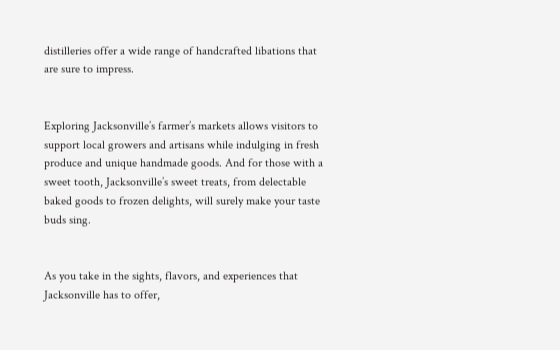distilleries offer a wide range of handcrafted libations that are sure to impress.


Exploring Jacksonville’s farmer’s markets allows visitors to support local growers and artisans while indulging in fresh produce and unique handmade goods. And for those with a sweet tooth, Jacksonville’s sweet treats, from delectable baked goods to frozen delights, will surely make your taste buds sing.


As you take in the sights, flavors, and experiences that Jacksonville has to offer,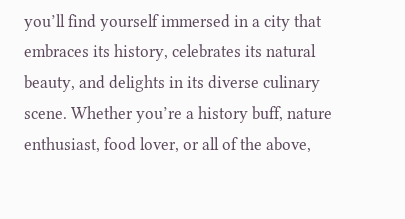you’ll find yourself immersed in a city that embraces its history, celebrates its natural beauty, and delights in its diverse culinary scene. Whether you’re a history buff, nature enthusiast, food lover, or all of the above,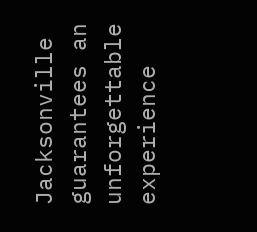Jacksonville guarantees an unforgettable experience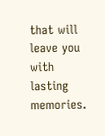that will leave you with lasting memories.